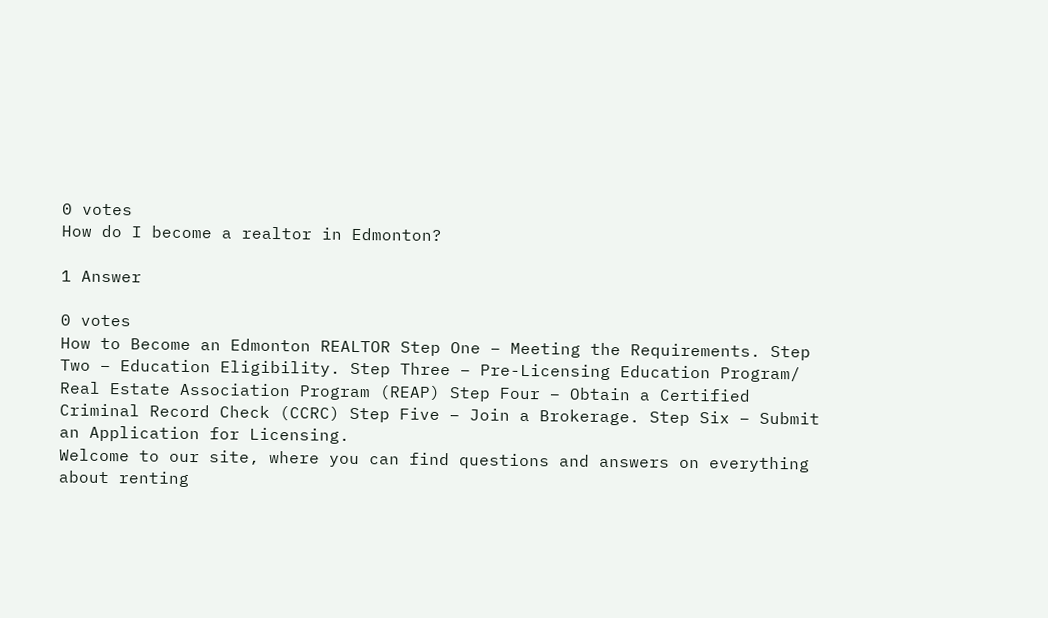0 votes
How do I become a realtor in Edmonton?

1 Answer

0 votes
How to Become an Edmonton REALTOR Step One – Meeting the Requirements. Step Two – Education Eligibility. Step Three – Pre-Licensing Education Program/ Real Estate Association Program (REAP) Step Four – Obtain a Certified Criminal Record Check (CCRC) Step Five – Join a Brokerage. Step Six – Submit an Application for Licensing.
Welcome to our site, where you can find questions and answers on everything about renting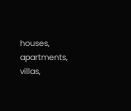houses, apartments, villas,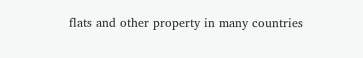flats and other property in many countries